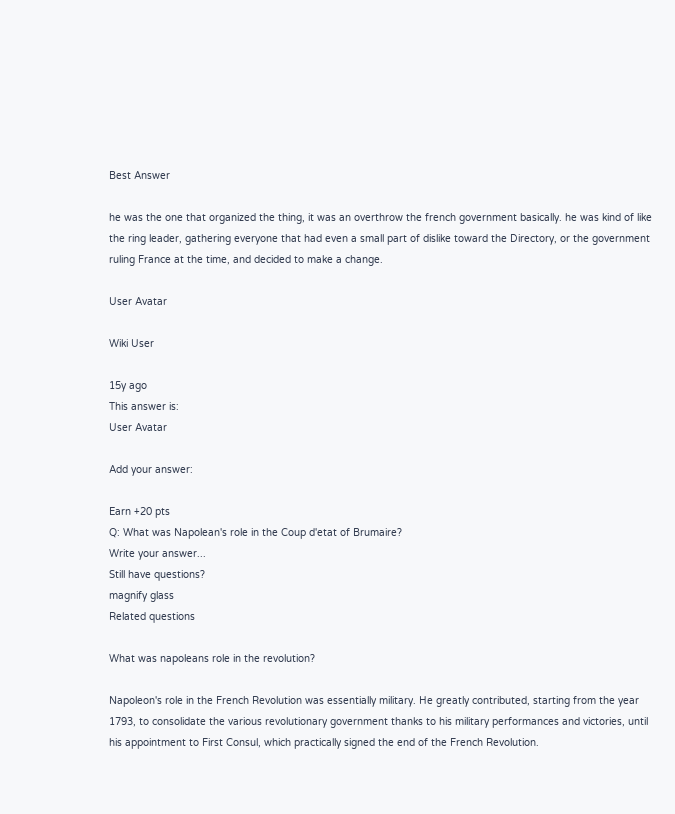Best Answer

he was the one that organized the thing, it was an overthrow the french government basically. he was kind of like the ring leader, gathering everyone that had even a small part of dislike toward the Directory, or the government ruling France at the time, and decided to make a change.

User Avatar

Wiki User

15y ago
This answer is:
User Avatar

Add your answer:

Earn +20 pts
Q: What was Napolean's role in the Coup d'etat of Brumaire?
Write your answer...
Still have questions?
magnify glass
Related questions

What was napoleans role in the revolution?

Napoleon's role in the French Revolution was essentially military. He greatly contributed, starting from the year 1793, to consolidate the various revolutionary government thanks to his military performances and victories, until his appointment to First Consul, which practically signed the end of the French Revolution.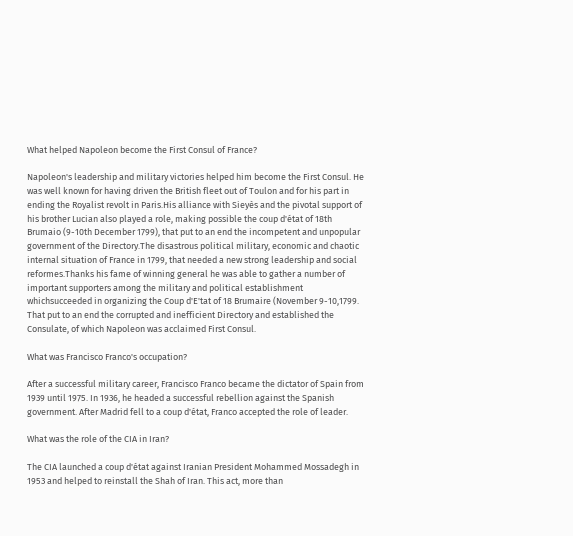What helped Napoleon become the First Consul of France?

Napoleon's leadership and military victories helped him become the First Consul. He was well known for having driven the British fleet out of Toulon and for his part in ending the Royalist revolt in Paris.His alliance with Sieyès and the pivotal support of his brother Lucian also played a role, making possible the coup d'état of 18th Brumaio (9-10th December 1799), that put to an end the incompetent and unpopular government of the Directory.The disastrous political military, economic and chaotic internal situation of France in 1799, that needed a new strong leadership and social reformes.Thanks his fame of winning general he was able to gather a number of important supporters among the military and political establishment whichsucceeded in organizing the Coup d'E'tat of 18 Brumaire (November 9-10,1799. That put to an end the corrupted and inefficient Directory and established the Consulate, of which Napoleon was acclaimed First Consul.

What was Francisco Franco's occupation?

After a successful military career, Francisco Franco became the dictator of Spain from 1939 until 1975. In 1936, he headed a successful rebellion against the Spanish government. After Madrid fell to a coup d'état, Franco accepted the role of leader.

What was the role of the CIA in Iran?

The CIA launched a coup d'état against Iranian President Mohammed Mossadegh in 1953 and helped to reinstall the Shah of Iran. This act, more than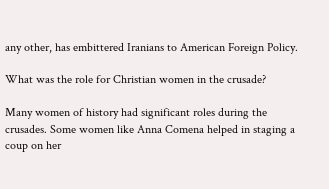any other, has embittered Iranians to American Foreign Policy.

What was the role for Christian women in the crusade?

Many women of history had significant roles during the crusades. Some women like Anna Comena helped in staging a coup on her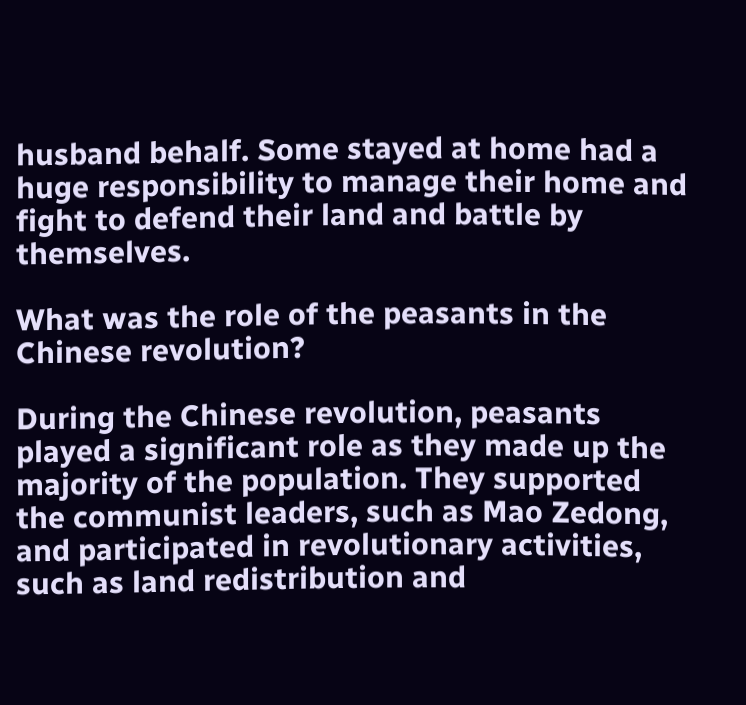husband behalf. Some stayed at home had a huge responsibility to manage their home and fight to defend their land and battle by themselves.

What was the role of the peasants in the Chinese revolution?

During the Chinese revolution, peasants played a significant role as they made up the majority of the population. They supported the communist leaders, such as Mao Zedong, and participated in revolutionary activities, such as land redistribution and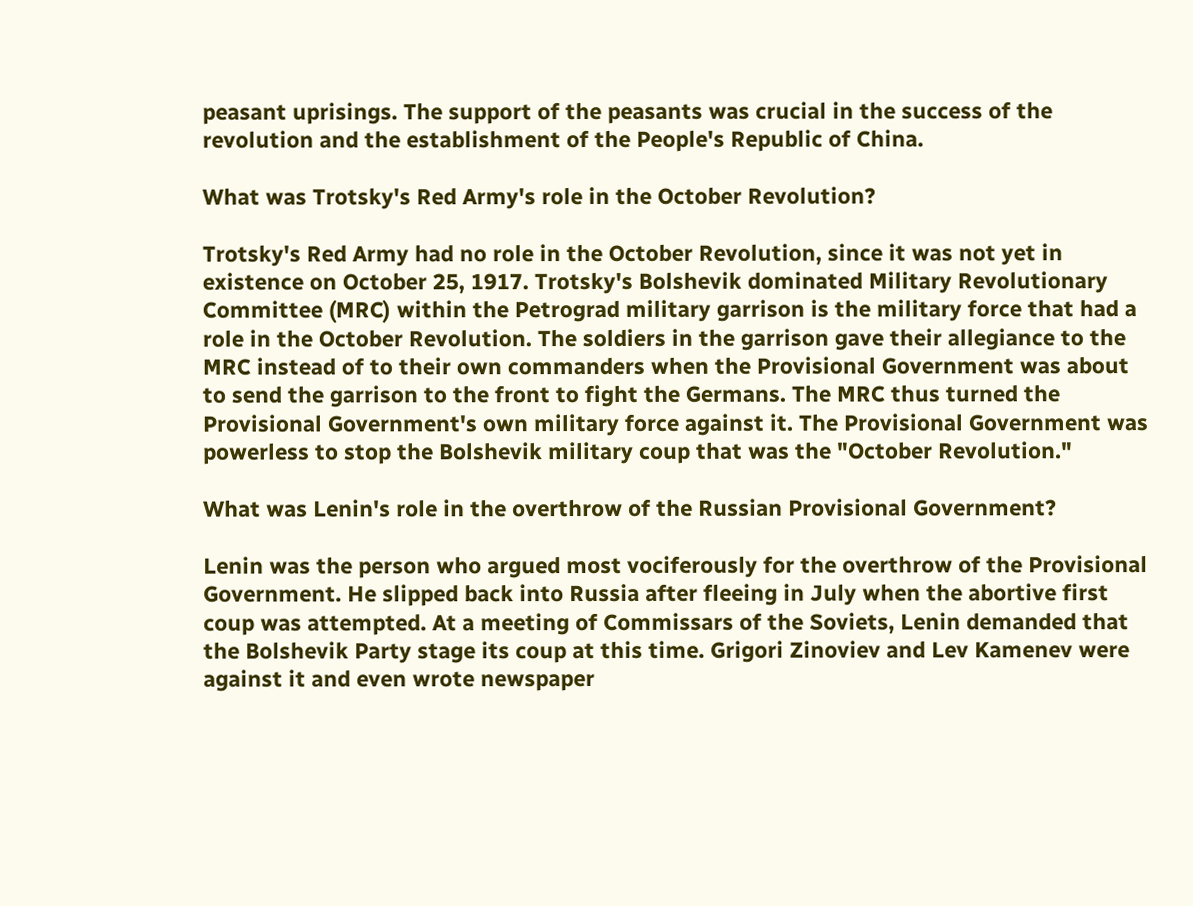peasant uprisings. The support of the peasants was crucial in the success of the revolution and the establishment of the People's Republic of China.

What was Trotsky's Red Army's role in the October Revolution?

Trotsky's Red Army had no role in the October Revolution, since it was not yet in existence on October 25, 1917. Trotsky's Bolshevik dominated Military Revolutionary Committee (MRC) within the Petrograd military garrison is the military force that had a role in the October Revolution. The soldiers in the garrison gave their allegiance to the MRC instead of to their own commanders when the Provisional Government was about to send the garrison to the front to fight the Germans. The MRC thus turned the Provisional Government's own military force against it. The Provisional Government was powerless to stop the Bolshevik military coup that was the "October Revolution."

What was Lenin's role in the overthrow of the Russian Provisional Government?

Lenin was the person who argued most vociferously for the overthrow of the Provisional Government. He slipped back into Russia after fleeing in July when the abortive first coup was attempted. At a meeting of Commissars of the Soviets, Lenin demanded that the Bolshevik Party stage its coup at this time. Grigori Zinoviev and Lev Kamenev were against it and even wrote newspaper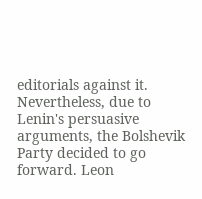editorials against it. Nevertheless, due to Lenin's persuasive arguments, the Bolshevik Party decided to go forward. Leon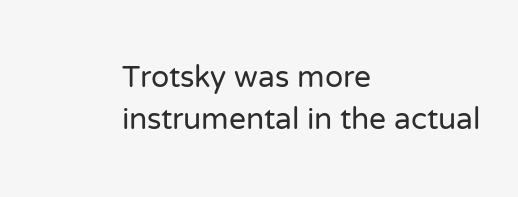Trotsky was more instrumental in the actual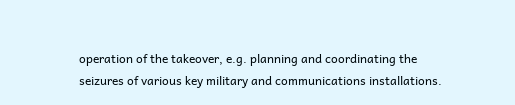operation of the takeover, e.g. planning and coordinating the seizures of various key military and communications installations.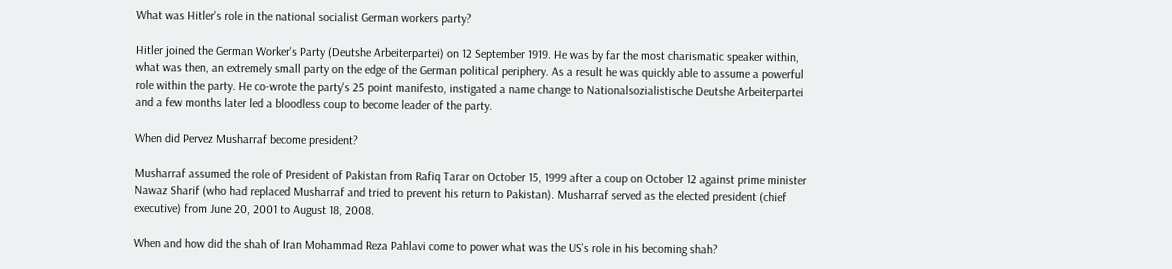What was Hitler's role in the national socialist German workers party?

Hitler joined the German Worker's Party (Deutshe Arbeiterpartei) on 12 September 1919. He was by far the most charismatic speaker within, what was then, an extremely small party on the edge of the German political periphery. As a result he was quickly able to assume a powerful role within the party. He co-wrote the party's 25 point manifesto, instigated a name change to Nationalsozialistische Deutshe Arbeiterpartei and a few months later led a bloodless coup to become leader of the party.

When did Pervez Musharraf become president?

Musharraf assumed the role of President of Pakistan from Rafiq Tarar on October 15, 1999 after a coup on October 12 against prime minister Nawaz Sharif (who had replaced Musharraf and tried to prevent his return to Pakistan). Musharraf served as the elected president (chief executive) from June 20, 2001 to August 18, 2008.

When and how did the shah of Iran Mohammad Reza Pahlavi come to power what was the US's role in his becoming shah?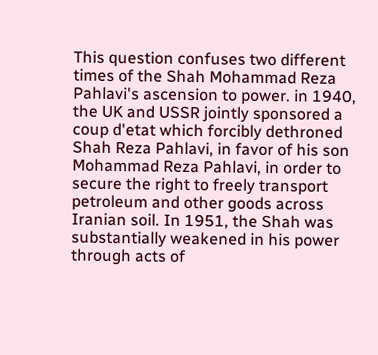This question confuses two different times of the Shah Mohammad Reza Pahlavi's ascension to power. in 1940, the UK and USSR jointly sponsored a coup d'etat which forcibly dethroned Shah Reza Pahlavi, in favor of his son Mohammad Reza Pahlavi, in order to secure the right to freely transport petroleum and other goods across Iranian soil. In 1951, the Shah was substantially weakened in his power through acts of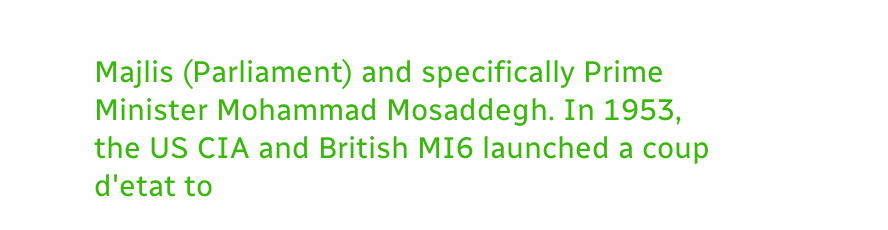Majlis (Parliament) and specifically Prime Minister Mohammad Mosaddegh. In 1953, the US CIA and British MI6 launched a coup d'etat to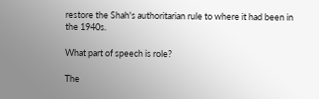restore the Shah's authoritarian rule to where it had been in the 1940s.

What part of speech is role?

The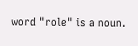word "role" is a noun.